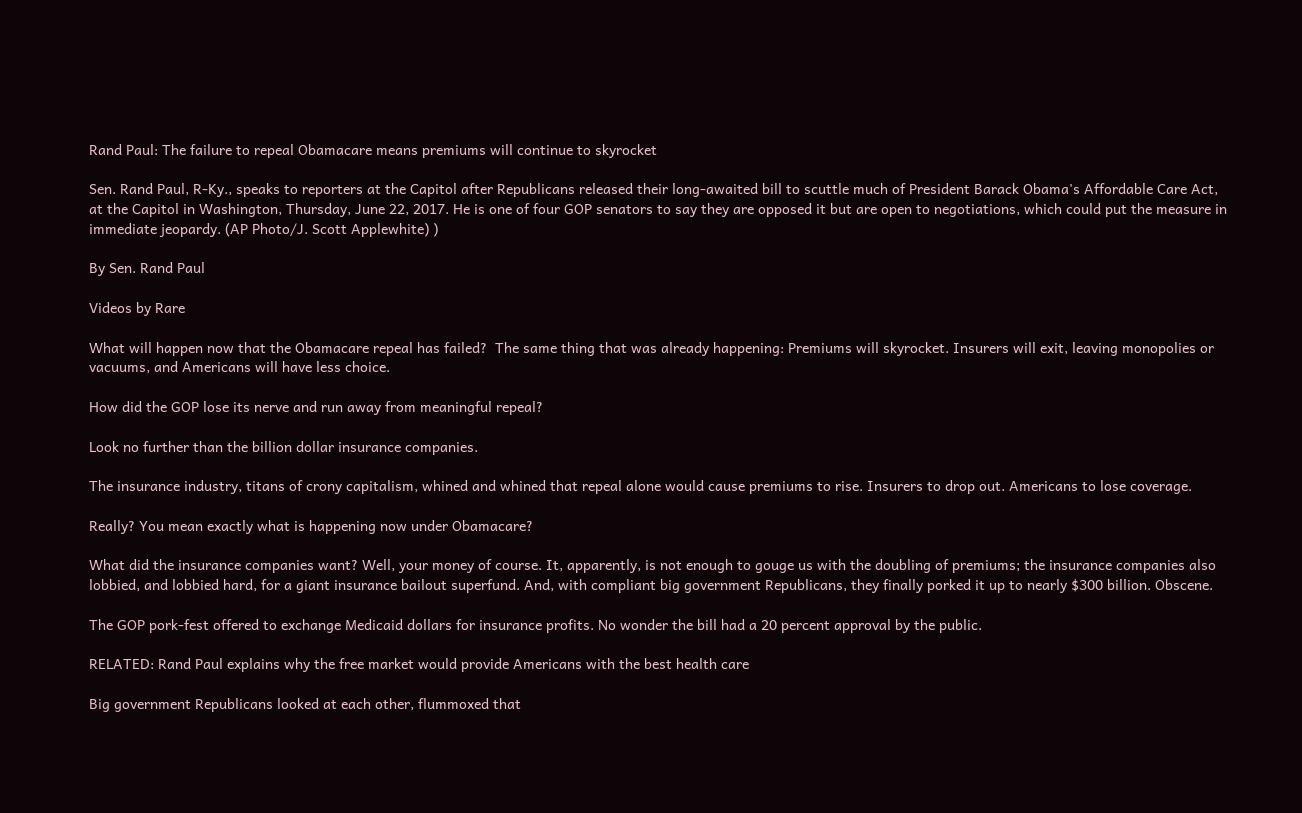Rand Paul: The failure to repeal Obamacare means premiums will continue to skyrocket

Sen. Rand Paul, R-Ky., speaks to reporters at the Capitol after Republicans released their long-awaited bill to scuttle much of President Barack Obama's Affordable Care Act, at the Capitol in Washington, Thursday, June 22, 2017. He is one of four GOP senators to say they are opposed it but are open to negotiations, which could put the measure in immediate jeopardy. (AP Photo/J. Scott Applewhite) )

By Sen. Rand Paul

Videos by Rare

What will happen now that the Obamacare repeal has failed?  The same thing that was already happening: Premiums will skyrocket. Insurers will exit, leaving monopolies or vacuums, and Americans will have less choice.

How did the GOP lose its nerve and run away from meaningful repeal?

Look no further than the billion dollar insurance companies.

The insurance industry, titans of crony capitalism, whined and whined that repeal alone would cause premiums to rise. Insurers to drop out. Americans to lose coverage.

Really? You mean exactly what is happening now under Obamacare?

What did the insurance companies want? Well, your money of course. It, apparently, is not enough to gouge us with the doubling of premiums; the insurance companies also lobbied, and lobbied hard, for a giant insurance bailout superfund. And, with compliant big government Republicans, they finally porked it up to nearly $300 billion. Obscene.

The GOP pork-fest offered to exchange Medicaid dollars for insurance profits. No wonder the bill had a 20 percent approval by the public.

RELATED: Rand Paul explains why the free market would provide Americans with the best health care

Big government Republicans looked at each other, flummoxed that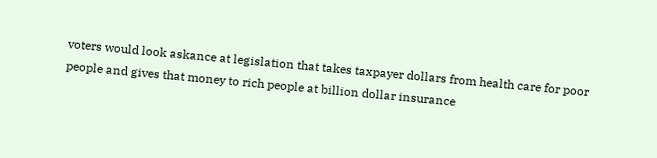voters would look askance at legislation that takes taxpayer dollars from health care for poor people and gives that money to rich people at billion dollar insurance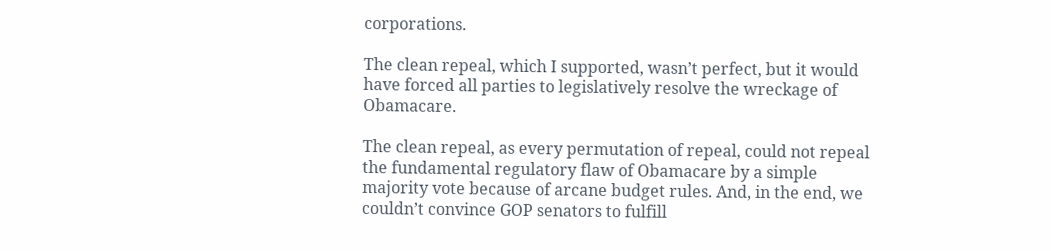corporations.

The clean repeal, which I supported, wasn’t perfect, but it would have forced all parties to legislatively resolve the wreckage of Obamacare.

The clean repeal, as every permutation of repeal, could not repeal the fundamental regulatory flaw of Obamacare by a simple majority vote because of arcane budget rules. And, in the end, we couldn’t convince GOP senators to fulfill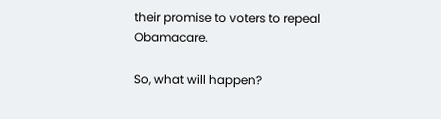their promise to voters to repeal Obamacare.

So, what will happen?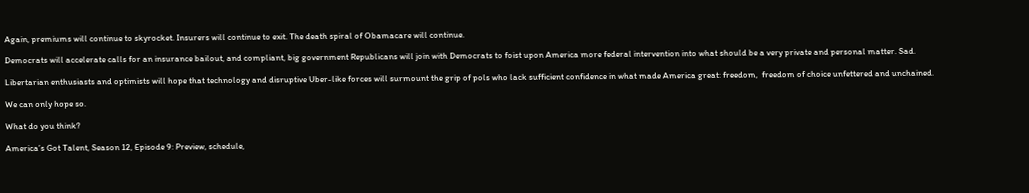Again, premiums will continue to skyrocket. Insurers will continue to exit. The death spiral of Obamacare will continue.

Democrats will accelerate calls for an insurance bailout, and compliant, big government Republicans will join with Democrats to foist upon America more federal intervention into what should be a very private and personal matter. Sad.

Libertarian enthusiasts and optimists will hope that technology and disruptive Uber-like forces will surmount the grip of pols who lack sufficient confidence in what made America great: freedom,  freedom of choice unfettered and unchained.

We can only hope so.

What do you think?

America’s Got Talent, Season 12, Episode 9: Preview, schedule,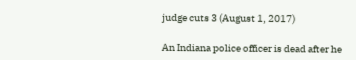judge cuts 3 (August 1, 2017)

An Indiana police officer is dead after he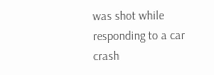was shot while responding to a car crash